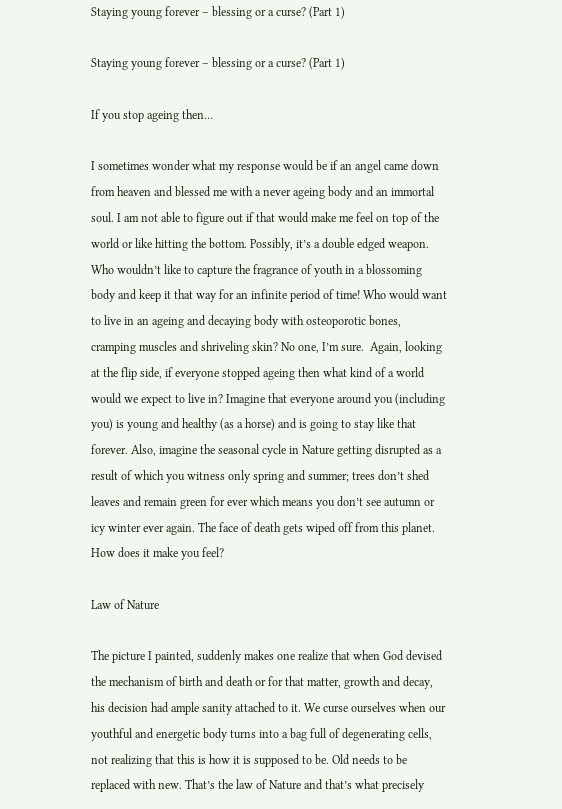Staying young forever – blessing or a curse? (Part 1)

Staying young forever – blessing or a curse? (Part 1)

If you stop ageing then…

I sometimes wonder what my response would be if an angel came down from heaven and blessed me with a never ageing body and an immortal soul. I am not able to figure out if that would make me feel on top of the world or like hitting the bottom. Possibly, it’s a double edged weapon. Who wouldn’t like to capture the fragrance of youth in a blossoming body and keep it that way for an infinite period of time! Who would want to live in an ageing and decaying body with osteoporotic bones, cramping muscles and shriveling skin? No one, I’m sure.  Again, looking at the flip side, if everyone stopped ageing then what kind of a world would we expect to live in? Imagine that everyone around you (including you) is young and healthy (as a horse) and is going to stay like that forever. Also, imagine the seasonal cycle in Nature getting disrupted as a result of which you witness only spring and summer; trees don’t shed leaves and remain green for ever which means you don’t see autumn or icy winter ever again. The face of death gets wiped off from this planet. How does it make you feel?

Law of Nature

The picture I painted, suddenly makes one realize that when God devised the mechanism of birth and death or for that matter, growth and decay, his decision had ample sanity attached to it. We curse ourselves when our youthful and energetic body turns into a bag full of degenerating cells, not realizing that this is how it is supposed to be. Old needs to be replaced with new. That’s the law of Nature and that’s what precisely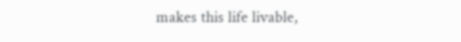makes this life livable,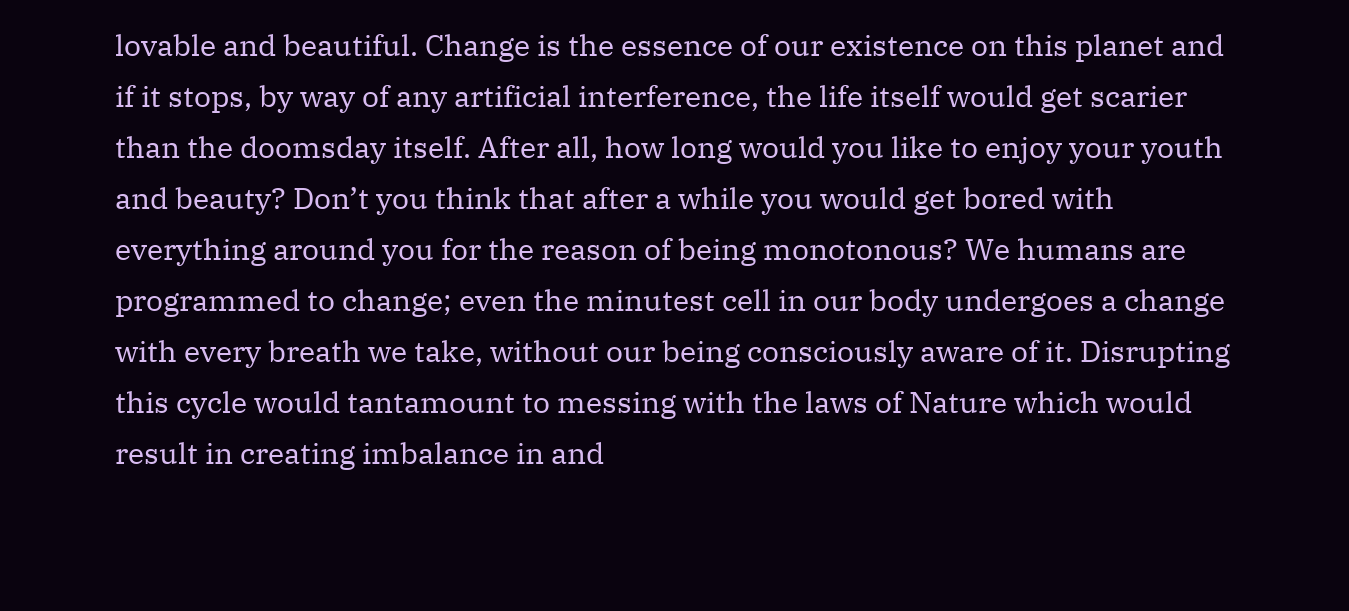lovable and beautiful. Change is the essence of our existence on this planet and if it stops, by way of any artificial interference, the life itself would get scarier than the doomsday itself. After all, how long would you like to enjoy your youth and beauty? Don’t you think that after a while you would get bored with everything around you for the reason of being monotonous? We humans are programmed to change; even the minutest cell in our body undergoes a change with every breath we take, without our being consciously aware of it. Disrupting this cycle would tantamount to messing with the laws of Nature which would result in creating imbalance in and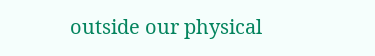outside our physical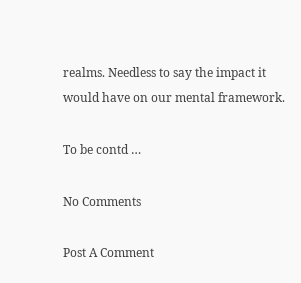realms. Needless to say the impact it would have on our mental framework.

To be contd …

No Comments

Post A Comment